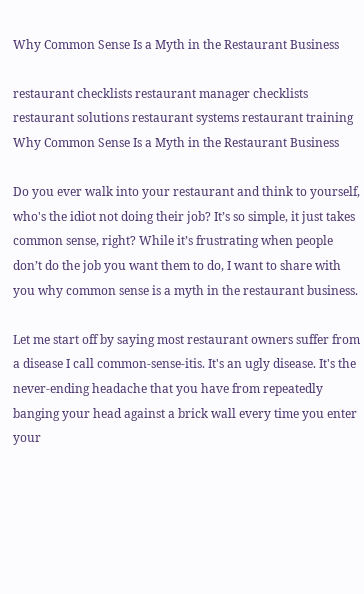Why Common Sense Is a Myth in the Restaurant Business

restaurant checklists restaurant manager checklists restaurant solutions restaurant systems restaurant training
Why Common Sense Is a Myth in the Restaurant Business

Do you ever walk into your restaurant and think to yourself, who's the idiot not doing their job? It’s so simple, it just takes common sense, right? While it’s frustrating when people don’t do the job you want them to do, I want to share with you why common sense is a myth in the restaurant business.

Let me start off by saying most restaurant owners suffer from a disease I call common-sense-itis. It's an ugly disease. It's the never-ending headache that you have from repeatedly banging your head against a brick wall every time you enter your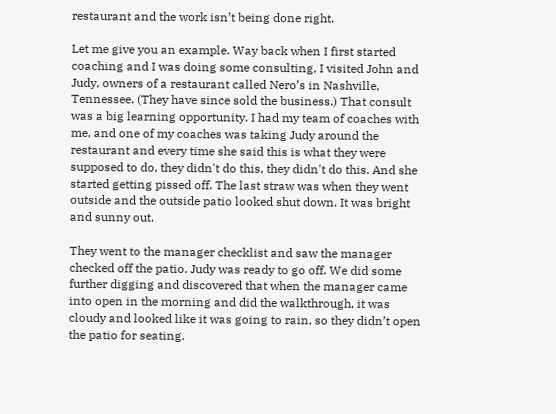restaurant and the work isn’t being done right.

Let me give you an example. Way back when I first started coaching and I was doing some consulting, I visited John and Judy, owners of a restaurant called Nero’s in Nashville, Tennessee. (They have since sold the business.) That consult was a big learning opportunity. I had my team of coaches with me, and one of my coaches was taking Judy around the restaurant and every time she said this is what they were supposed to do, they didn't do this, they didn't do this. And she started getting pissed off. The last straw was when they went outside and the outside patio looked shut down. It was bright and sunny out.

They went to the manager checklist and saw the manager checked off the patio. Judy was ready to go off. We did some further digging and discovered that when the manager came into open in the morning and did the walkthrough, it was cloudy and looked like it was going to rain, so they didn’t open the patio for seating.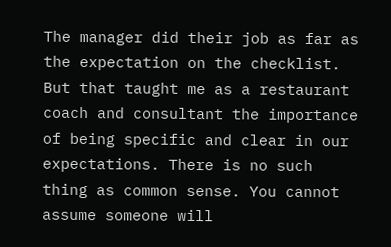The manager did their job as far as the expectation on the checklist. But that taught me as a restaurant coach and consultant the importance of being specific and clear in our expectations. There is no such thing as common sense. You cannot assume someone will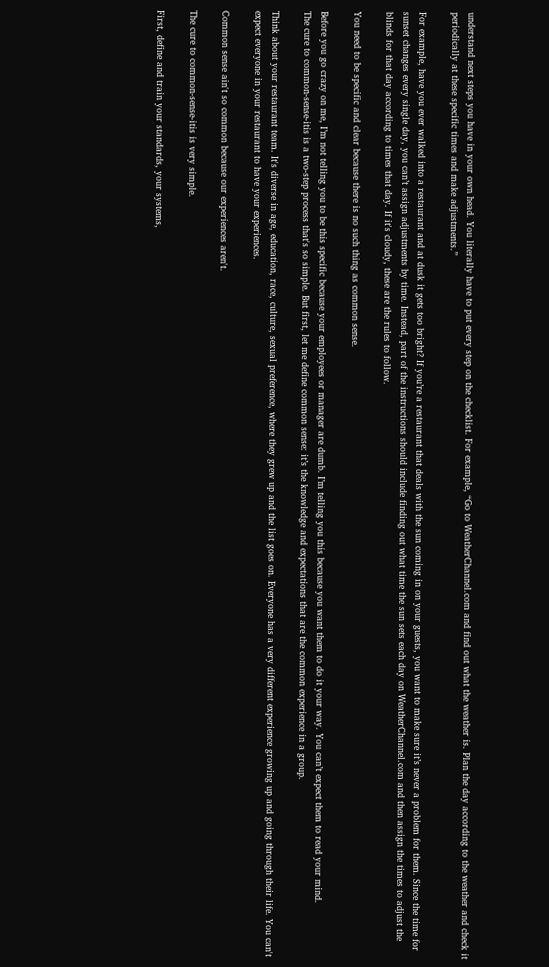understand next steps you have in your own head. You literally have to put every step on the checklist. For example, “Go to WeatherChannel.com and find out what the weather is. Plan the day according to the weather and check it periodically at these specific times and make adjustments.”

For example, have you ever walked into a restaurant and at dusk it gets too bright? If you’re a restaurant that deals with the sun coming in on your guests, you want to make sure it’s never a problem for them. Since the time for sunset changes every single day, you can’t assign adjustments by time. Instead, part of the instructions should include finding out what time the sun sets each day on WeatherChannel.com and then assign the times to adjust the blinds for that day according to times that day. If it's cloudy, these are the rules to follow.

You need to be specific and clear because there is no such thing as common sense.

Before you go crazy on me, I’m not telling you to be this specific because your employees or manager are dumb. I’m telling you this because you want them to do it your way. You can’t expect them to read your mind.
The cure to common-sense-itis is a two-step process that's so simple. But first, let me define common sense: it’s the knowledge and expectations that are the common experience in a group.

Think about your restaurant team. It's diverse in age, education, race, culture, sexual preference, where they grew up and the list goes on. Everyone has a very different experience growing up and going through their life. You can't expect everyone in your restaurant to have your experiences.

Common sense ain't so common because our experiences aren't.

The cure to common-sense-itis is very simple.

First, define and train your standards, your systems,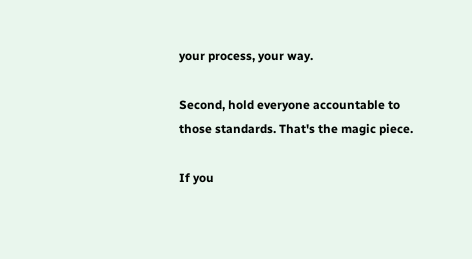your process, your way.

Second, hold everyone accountable to those standards. That's the magic piece.

If you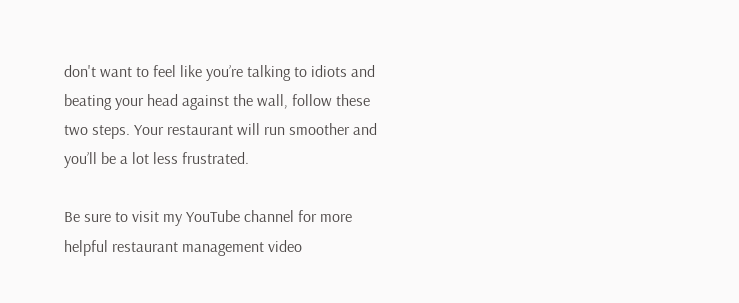don't want to feel like you’re talking to idiots and beating your head against the wall, follow these two steps. Your restaurant will run smoother and you’ll be a lot less frustrated.

Be sure to visit my YouTube channel for more helpful restaurant management video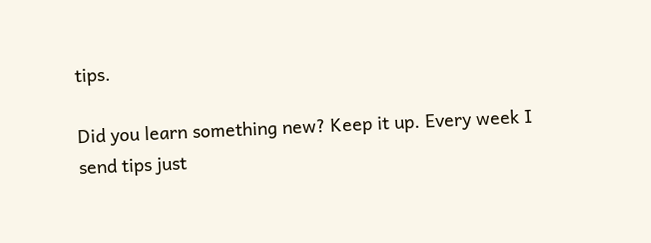tips.

Did you learn something new? Keep it up. Every week I send tips just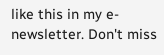like this in my e-newsletter. Don't miss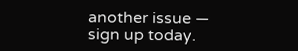another issue —
sign up today.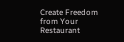Create Freedom from Your Restaurant